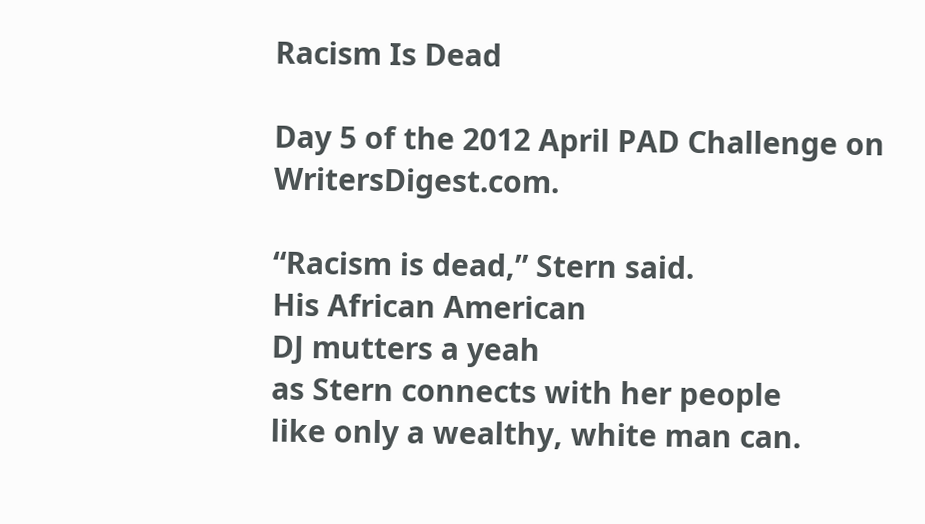Racism Is Dead

Day 5 of the 2012 April PAD Challenge on WritersDigest.com.

“Racism is dead,” Stern said.
His African American
DJ mutters a yeah
as Stern connects with her people
like only a wealthy, white man can.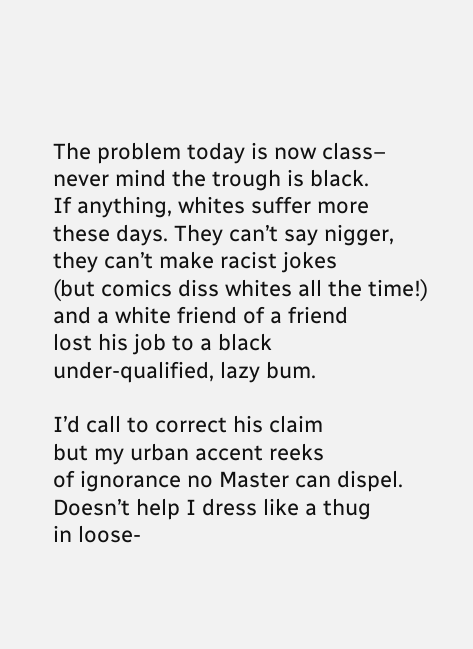The problem today is now class–
never mind the trough is black.
If anything, whites suffer more
these days. They can’t say nigger,
they can’t make racist jokes
(but comics diss whites all the time!)
and a white friend of a friend
lost his job to a black
under-qualified, lazy bum.

I’d call to correct his claim
but my urban accent reeks
of ignorance no Master can dispel.
Doesn’t help I dress like a thug
in loose-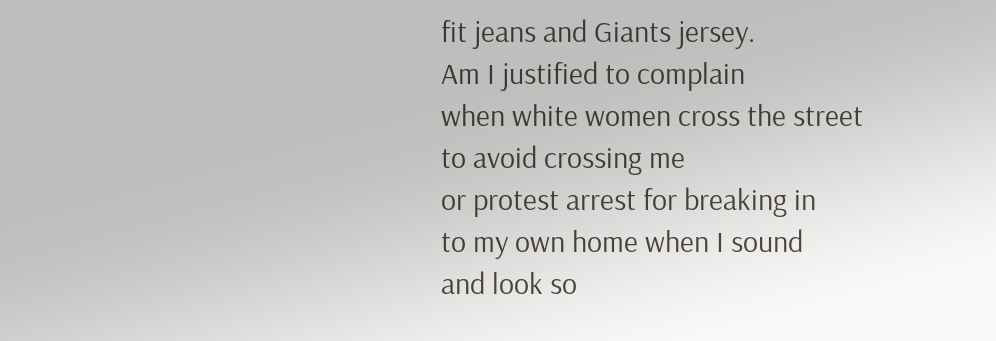fit jeans and Giants jersey.
Am I justified to complain
when white women cross the street
to avoid crossing me
or protest arrest for breaking in
to my own home when I sound
and look so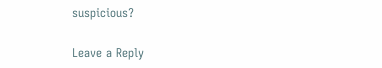suspicious?

Leave a Reply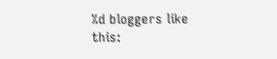%d bloggers like this: